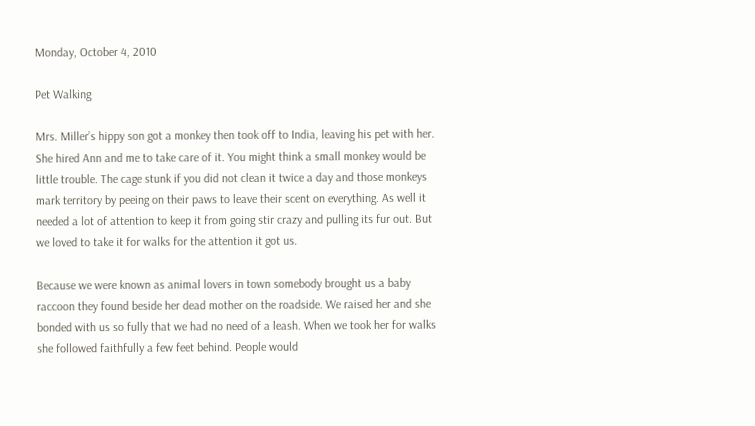Monday, October 4, 2010

Pet Walking

Mrs. Miller’s hippy son got a monkey then took off to India, leaving his pet with her. She hired Ann and me to take care of it. You might think a small monkey would be little trouble. The cage stunk if you did not clean it twice a day and those monkeys mark territory by peeing on their paws to leave their scent on everything. As well it needed a lot of attention to keep it from going stir crazy and pulling its fur out. But we loved to take it for walks for the attention it got us.

Because we were known as animal lovers in town somebody brought us a baby raccoon they found beside her dead mother on the roadside. We raised her and she bonded with us so fully that we had no need of a leash. When we took her for walks she followed faithfully a few feet behind. People would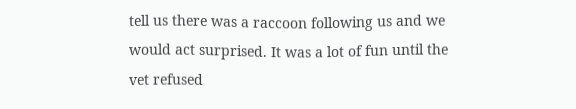tell us there was a raccoon following us and we would act surprised. It was a lot of fun until the vet refused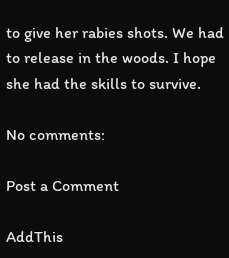to give her rabies shots. We had to release in the woods. I hope she had the skills to survive.

No comments:

Post a Comment

AddThis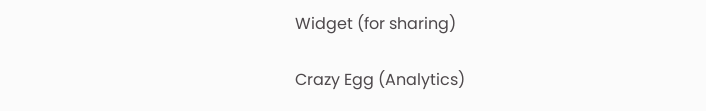Widget (for sharing)

Crazy Egg (Analytics)